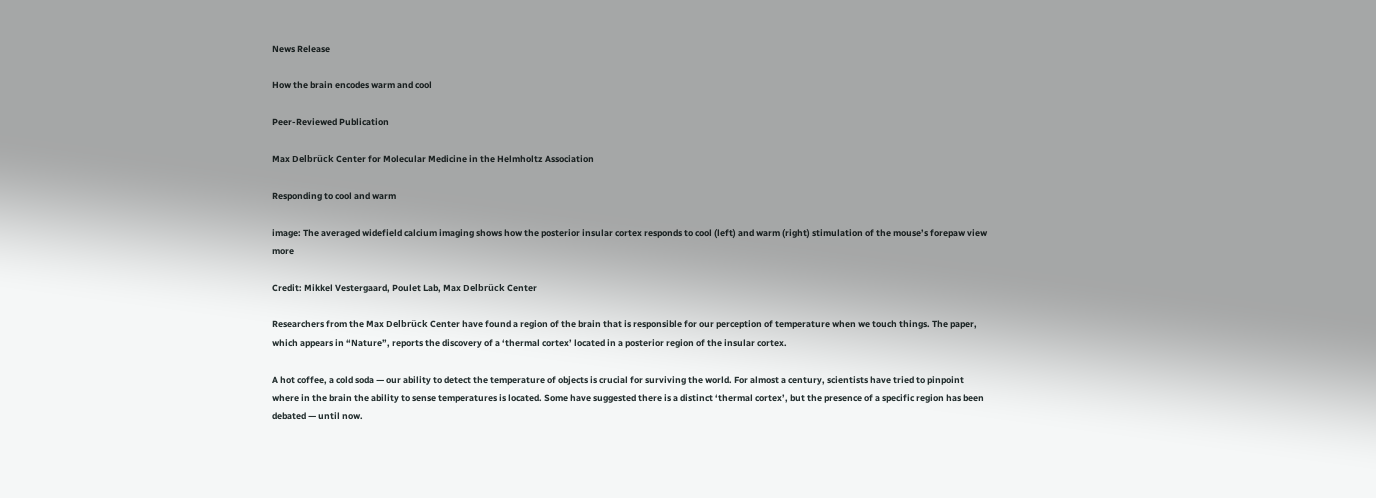News Release

How the brain encodes warm and cool

Peer-Reviewed Publication

Max Delbrück Center for Molecular Medicine in the Helmholtz Association

Responding to cool and warm

image: The averaged widefield calcium imaging shows how the posterior insular cortex responds to cool (left) and warm (right) stimulation of the mouse’s forepaw view more

Credit: Mikkel Vestergaard, Poulet Lab, Max Delbrück Center

Researchers from the Max Delbrück Center have found a region of the brain that is responsible for our perception of temperature when we touch things. The paper, which appears in “Nature”, reports the discovery of a ‘thermal cortex’ located in a posterior region of the insular cortex.

A hot coffee, a cold soda — our ability to detect the temperature of objects is crucial for surviving the world. For almost a century, scientists have tried to pinpoint where in the brain the ability to sense temperatures is located. Some have suggested there is a distinct ‘thermal cortex’, but the presence of a specific region has been debated — until now.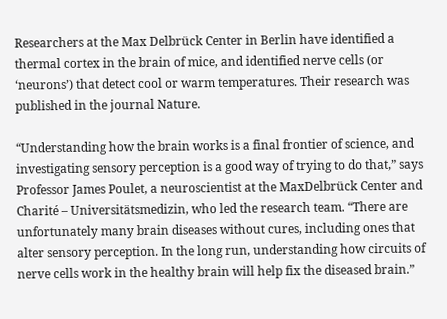Researchers at the Max Delbrück Center in Berlin have identified a thermal cortex in the brain of mice, and identified nerve cells (or ‘neurons’) that detect cool or warm temperatures. Their research was published in the journal Nature.

“Understanding how the brain works is a final frontier of science, and investigating sensory perception is a good way of trying to do that,” says Professor James Poulet, a neuroscientist at the MaxDelbrück Center and Charité – Universitätsmedizin, who led the research team. “There are unfortunately many brain diseases without cures, including ones that alter sensory perception. In the long run, understanding how circuits of nerve cells work in the healthy brain will help fix the diseased brain.”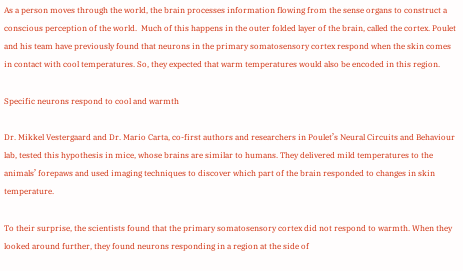As a person moves through the world, the brain processes information flowing from the sense organs to construct a conscious perception of the world.  Much of this happens in the outer folded layer of the brain, called the cortex. Poulet and his team have previously found that neurons in the primary somatosensory cortex respond when the skin comes in contact with cool temperatures. So, they expected that warm temperatures would also be encoded in this region.

Specific neurons respond to cool and warmth

Dr. Mikkel Vestergaard and Dr. Mario Carta, co-first authors and researchers in Poulet’s Neural Circuits and Behaviour lab, tested this hypothesis in mice, whose brains are similar to humans. They delivered mild temperatures to the animals’ forepaws and used imaging techniques to discover which part of the brain responded to changes in skin temperature.

To their surprise, the scientists found that the primary somatosensory cortex did not respond to warmth. When they looked around further, they found neurons responding in a region at the side of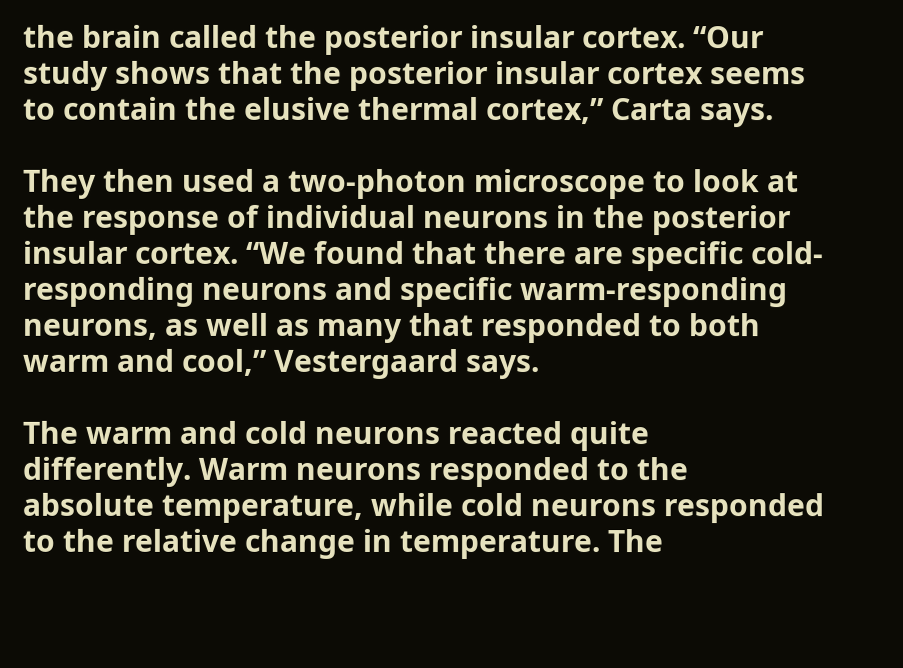the brain called the posterior insular cortex. “Our study shows that the posterior insular cortex seems to contain the elusive thermal cortex,” Carta says.

They then used a two-photon microscope to look at the response of individual neurons in the posterior insular cortex. “We found that there are specific cold-responding neurons and specific warm-responding neurons, as well as many that responded to both warm and cool,” Vestergaard says.

The warm and cold neurons reacted quite differently. Warm neurons responded to the absolute temperature, while cold neurons responded to the relative change in temperature. The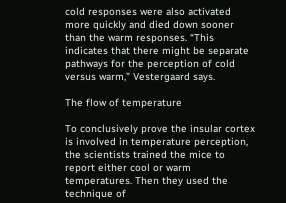cold responses were also activated more quickly and died down sooner than the warm responses. “This indicates that there might be separate pathways for the perception of cold versus warm,” Vestergaard says.

The flow of temperature

To conclusively prove the insular cortex is involved in temperature perception, the scientists trained the mice to report either cool or warm temperatures. Then they used the technique of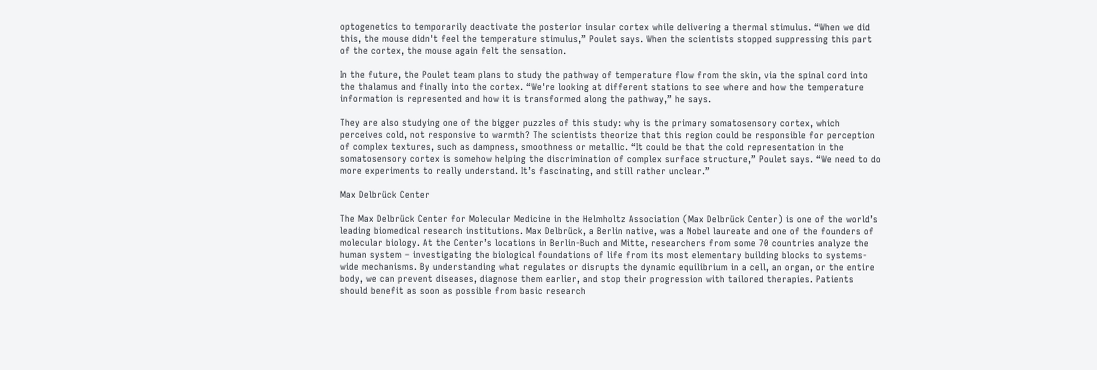optogenetics to temporarily deactivate the posterior insular cortex while delivering a thermal stimulus. “When we did this, the mouse didn't feel the temperature stimulus,” Poulet says. When the scientists stopped suppressing this part of the cortex, the mouse again felt the sensation.

In the future, the Poulet team plans to study the pathway of temperature flow from the skin, via the spinal cord into the thalamus and finally into the cortex. “We're looking at different stations to see where and how the temperature information is represented and how it is transformed along the pathway,” he says.

They are also studying one of the bigger puzzles of this study: why is the primary somatosensory cortex, which perceives cold, not responsive to warmth? The scientists theorize that this region could be responsible for perception of complex textures, such as dampness, smoothness or metallic. “It could be that the cold representation in the somatosensory cortex is somehow helping the discrimination of complex surface structure,” Poulet says. “We need to do more experiments to really understand. It’s fascinating, and still rather unclear.”

Max Delbrück Center

The Max Delbrück Center for Molecular Medicine in the Helmholtz Association (Max Delbrück Center) is one of the world’s leading biomedical research institutions. Max Delbrück, a Berlin native, was a Nobel laureate and one of the founders of molecular biology. At the Center’s locations in Berlin-Buch and Mitte, researchers from some 70 countries analyze the human system – investigating the biological foundations of life from its most elementary building blocks to systems-wide mechanisms. By understanding what regulates or disrupts the dynamic equilibrium in a cell, an organ, or the entire body, we can prevent diseases, diagnose them earlier, and stop their progression with tailored therapies. Patients should benefit as soon as possible from basic research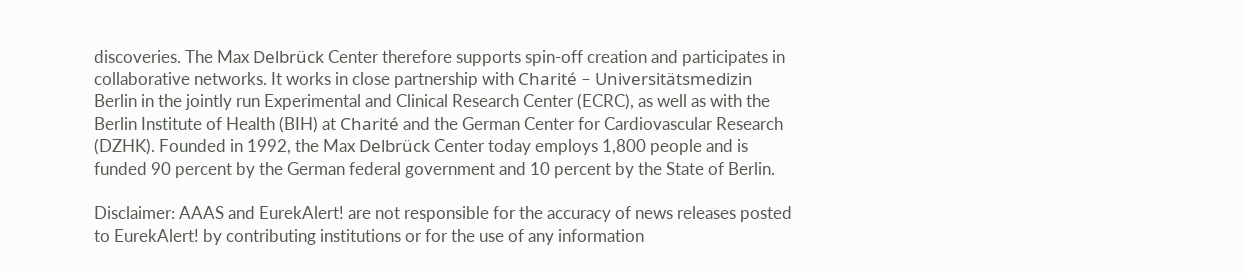discoveries. The Max Delbrück Center therefore supports spin-off creation and participates in collaborative networks. It works in close partnership with Charité – Universitätsmedizin Berlin in the jointly run Experimental and Clinical Research Center (ECRC), as well as with the Berlin Institute of Health (BIH) at Charité and the German Center for Cardiovascular Research (DZHK). Founded in 1992, the Max Delbrück Center today employs 1,800 people and is funded 90 percent by the German federal government and 10 percent by the State of Berlin.

Disclaimer: AAAS and EurekAlert! are not responsible for the accuracy of news releases posted to EurekAlert! by contributing institutions or for the use of any information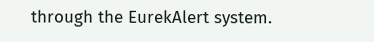through the EurekAlert system.